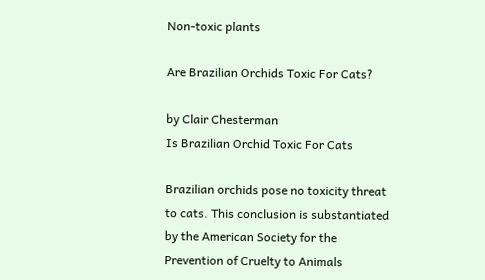Non-toxic plants

Are Brazilian Orchids Toxic For Cats?

by Clair Chesterman
Is Brazilian Orchid Toxic For Cats

Brazilian orchids pose no toxicity threat to cats. This conclusion is substantiated by the American Society for the Prevention of Cruelty to Animals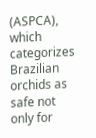(ASPCA), which categorizes Brazilian orchids as safe not only for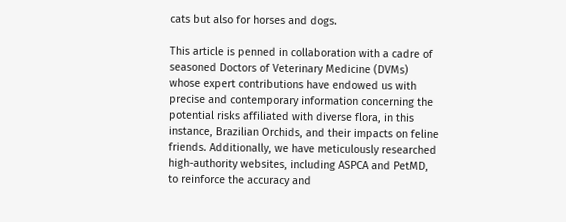cats but also for horses and dogs.

This article is penned in collaboration with a cadre of seasoned Doctors of Veterinary Medicine (DVMs) whose expert contributions have endowed us with precise and contemporary information concerning the potential risks affiliated with diverse flora, in this instance, Brazilian Orchids, and their impacts on feline friends. Additionally, we have meticulously researched high-authority websites, including ASPCA and PetMD, to reinforce the accuracy and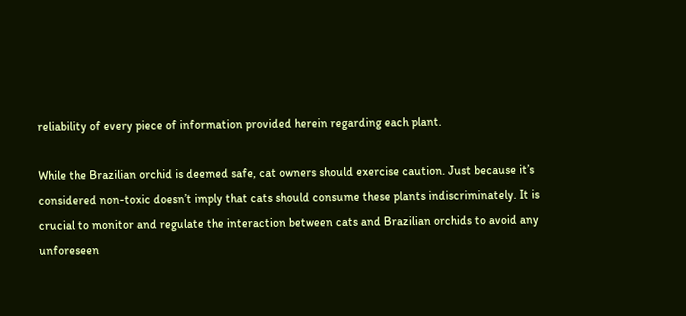reliability of every piece of information provided herein regarding each plant.

While the Brazilian orchid is deemed safe, cat owners should exercise caution. Just because it’s considered non-toxic doesn’t imply that cats should consume these plants indiscriminately. It is crucial to monitor and regulate the interaction between cats and Brazilian orchids to avoid any unforeseen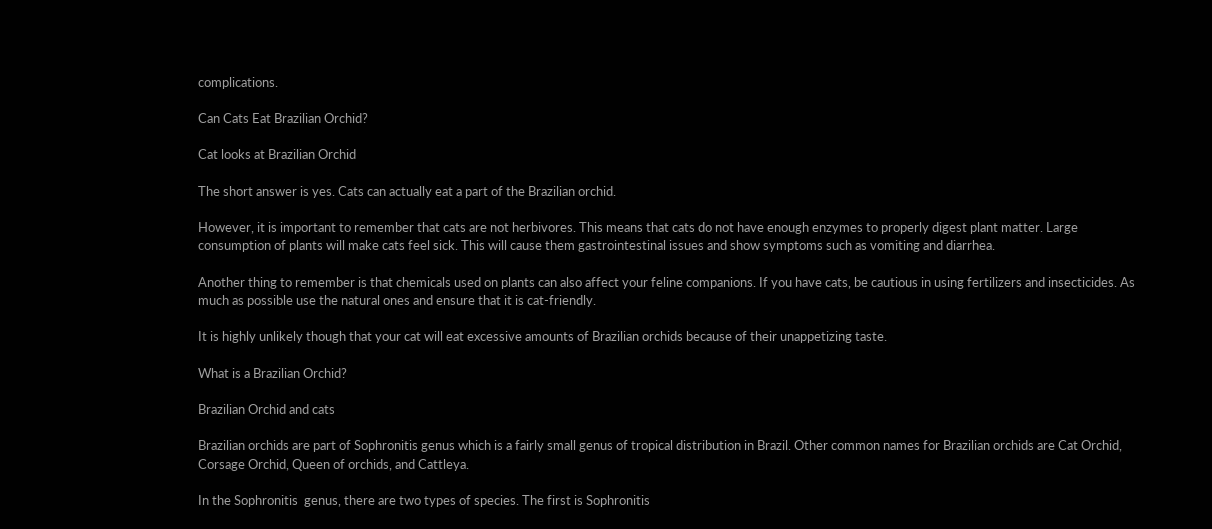complications.

Can Cats Eat Brazilian Orchid?

Cat looks at Brazilian Orchid

The short answer is yes. Cats can actually eat a part of the Brazilian orchid.

However, it is important to remember that cats are not herbivores. This means that cats do not have enough enzymes to properly digest plant matter. Large consumption of plants will make cats feel sick. This will cause them gastrointestinal issues and show symptoms such as vomiting and diarrhea.

Another thing to remember is that chemicals used on plants can also affect your feline companions. If you have cats, be cautious in using fertilizers and insecticides. As much as possible use the natural ones and ensure that it is cat-friendly.

It is highly unlikely though that your cat will eat excessive amounts of Brazilian orchids because of their unappetizing taste.

What is a Brazilian Orchid?

Brazilian Orchid and cats

Brazilian orchids are part of Sophronitis genus which is a fairly small genus of tropical distribution in Brazil. Other common names for Brazilian orchids are Cat Orchid, Corsage Orchid, Queen of orchids, and Cattleya.

In the Sophronitis  genus, there are two types of species. The first is Sophronitis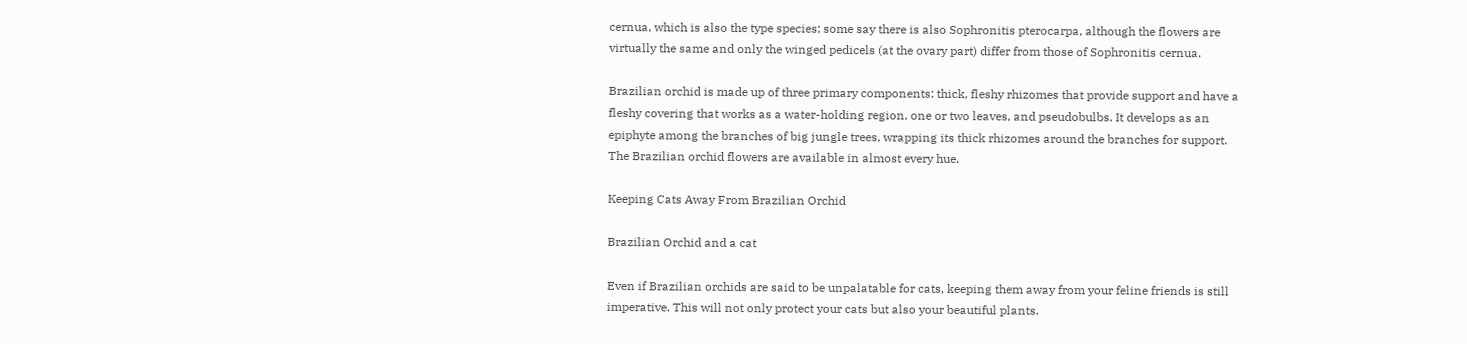cernua, which is also the type species; some say there is also Sophronitis pterocarpa, although the flowers are virtually the same and only the winged pedicels (at the ovary part) differ from those of Sophronitis cernua.

Brazilian orchid is made up of three primary components: thick, fleshy rhizomes that provide support and have a fleshy covering that works as a water-holding region, one or two leaves, and pseudobulbs. It develops as an epiphyte among the branches of big jungle trees, wrapping its thick rhizomes around the branches for support. The Brazilian orchid flowers are available in almost every hue.

Keeping Cats Away From Brazilian Orchid

Brazilian Orchid and a cat

Even if Brazilian orchids are said to be unpalatable for cats, keeping them away from your feline friends is still imperative. This will not only protect your cats but also your beautiful plants.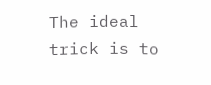The ideal trick is to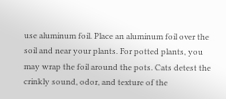use aluminum foil. Place an aluminum foil over the soil and near your plants. For potted plants, you may wrap the foil around the pots. Cats detest the crinkly sound, odor, and texture of the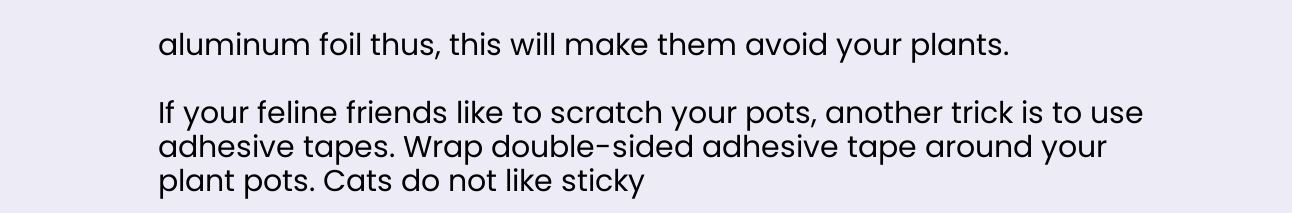aluminum foil thus, this will make them avoid your plants.

If your feline friends like to scratch your pots, another trick is to use adhesive tapes. Wrap double-sided adhesive tape around your plant pots. Cats do not like sticky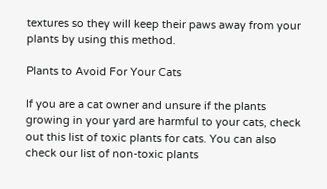textures so they will keep their paws away from your plants by using this method.

Plants to Avoid For Your Cats

If you are a cat owner and unsure if the plants growing in your yard are harmful to your cats, check out this list of toxic plants for cats. You can also check our list of non-toxic plants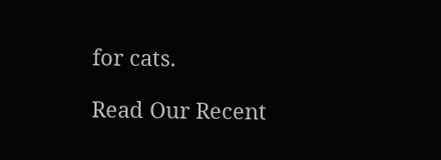for cats.

Read Our Recent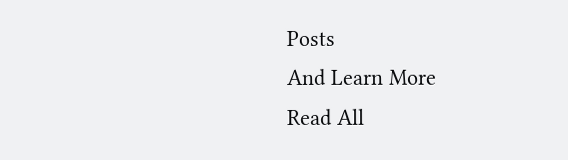Posts
And Learn More
Read All